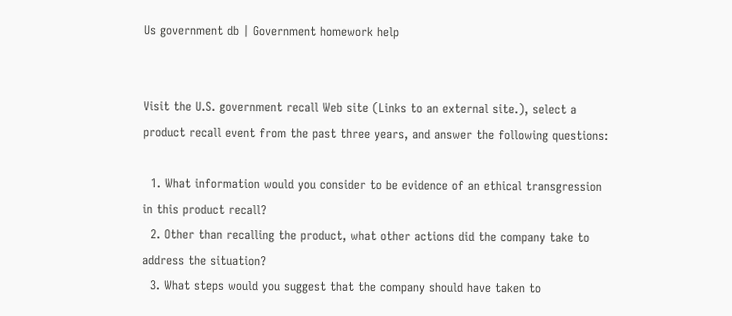Us government db | Government homework help


Visit the U.S. government recall Web site (Links to an external site.), select a product recall event from the past three years, and answer the following questions:

  1. What information would you consider to be evidence of an ethical transgression in this product recall?
  2. Other than recalling the product, what other actions did the company take to address the situation?
  3. What steps would you suggest that the company should have taken to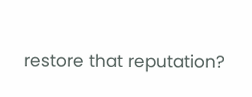restore that reputation?